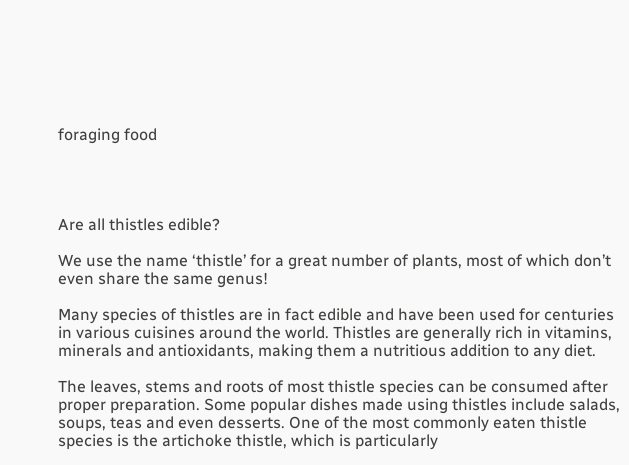foraging food




Are all thistles edible?

We use the name ‘thistle’ for a great number of plants, most of which don’t even share the same genus!

Many species of thistles are in fact edible and have been used for centuries in various cuisines around the world. Thistles are generally rich in vitamins, minerals and antioxidants, making them a nutritious addition to any diet.

The leaves, stems and roots of most thistle species can be consumed after proper preparation. Some popular dishes made using thistles include salads, soups, teas and even desserts. One of the most commonly eaten thistle species is the artichoke thistle, which is particularly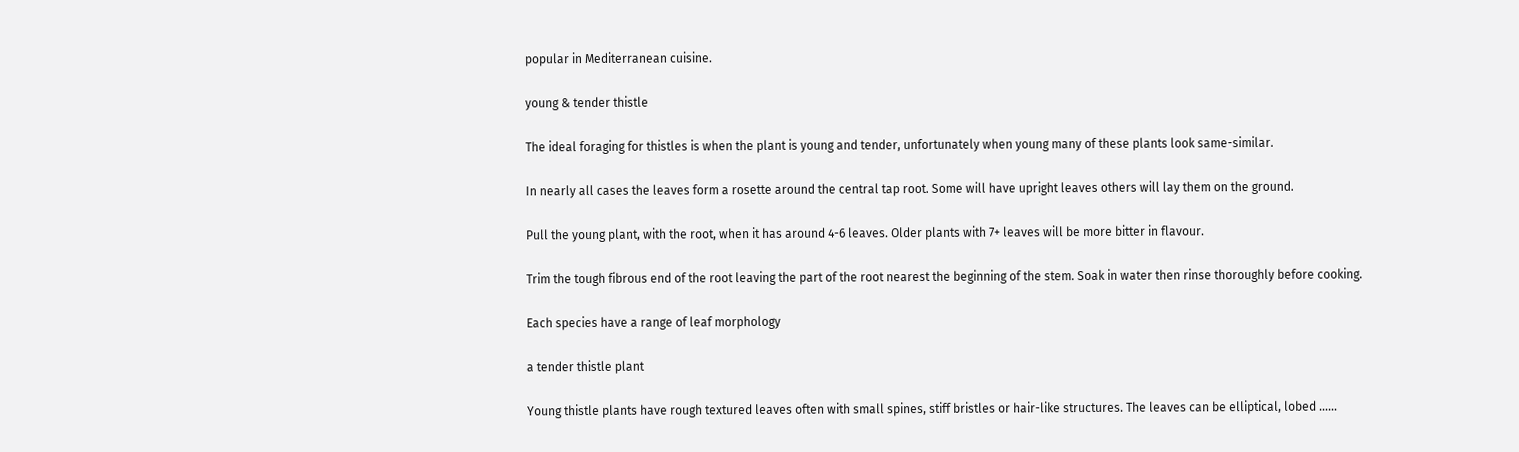popular in Mediterranean cuisine.

young & tender thistle

The ideal foraging for thistles is when the plant is young and tender, unfortunately when young many of these plants look same-similar.

In nearly all cases the leaves form a rosette around the central tap root. Some will have upright leaves others will lay them on the ground.

Pull the young plant, with the root, when it has around 4-6 leaves. Older plants with 7+ leaves will be more bitter in flavour.

Trim the tough fibrous end of the root leaving the part of the root nearest the beginning of the stem. Soak in water then rinse thoroughly before cooking.

Each species have a range of leaf morphology

a tender thistle plant

Young thistle plants have rough textured leaves often with small spines, stiff bristles or hair-like structures. The leaves can be elliptical, lobed ……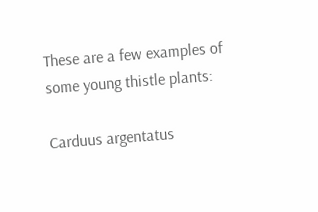These are a few examples of some young thistle plants:

Carduus argentatus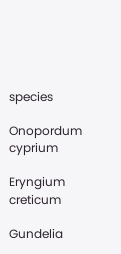species

Onopordum cyprium

Eryngium creticum

Gundelia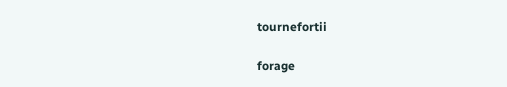tournefortii

forage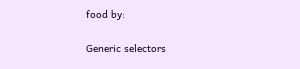food by:

Generic selectors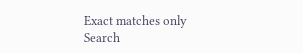Exact matches only
Search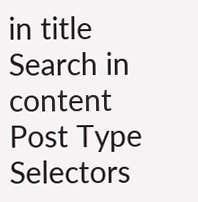in title
Search in content
Post Type Selectors